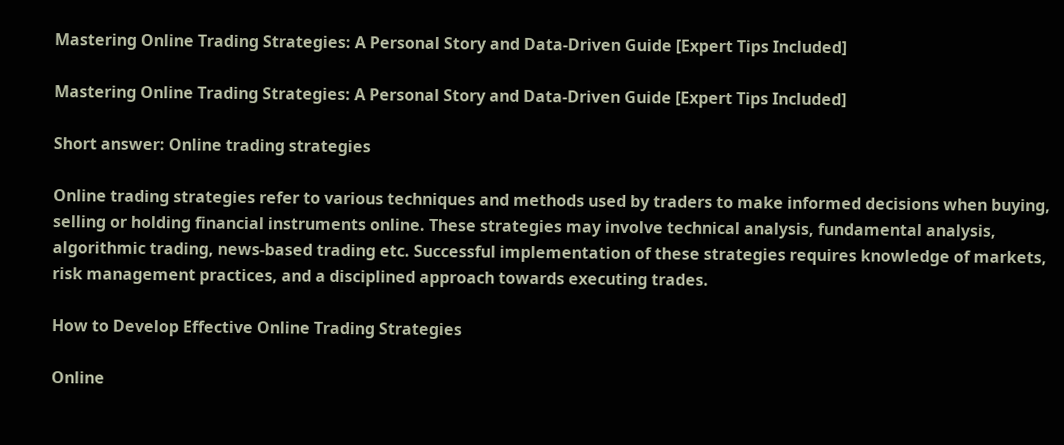Mastering Online Trading Strategies: A Personal Story and Data-Driven Guide [Expert Tips Included]

Mastering Online Trading Strategies: A Personal Story and Data-Driven Guide [Expert Tips Included]

Short answer: Online trading strategies

Online trading strategies refer to various techniques and methods used by traders to make informed decisions when buying, selling or holding financial instruments online. These strategies may involve technical analysis, fundamental analysis, algorithmic trading, news-based trading etc. Successful implementation of these strategies requires knowledge of markets, risk management practices, and a disciplined approach towards executing trades.

How to Develop Effective Online Trading Strategies

Online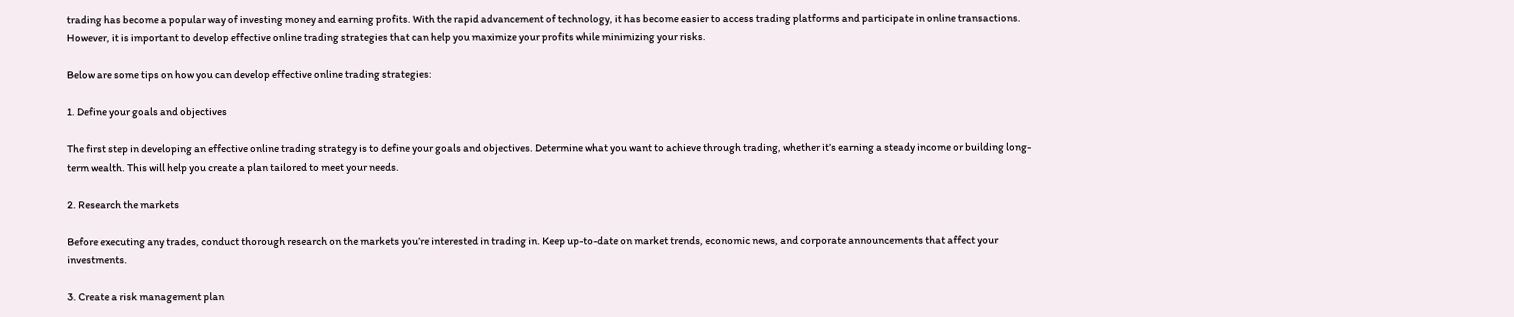trading has become a popular way of investing money and earning profits. With the rapid advancement of technology, it has become easier to access trading platforms and participate in online transactions. However, it is important to develop effective online trading strategies that can help you maximize your profits while minimizing your risks.

Below are some tips on how you can develop effective online trading strategies:

1. Define your goals and objectives

The first step in developing an effective online trading strategy is to define your goals and objectives. Determine what you want to achieve through trading, whether it’s earning a steady income or building long-term wealth. This will help you create a plan tailored to meet your needs.

2. Research the markets

Before executing any trades, conduct thorough research on the markets you’re interested in trading in. Keep up-to-date on market trends, economic news, and corporate announcements that affect your investments.

3. Create a risk management plan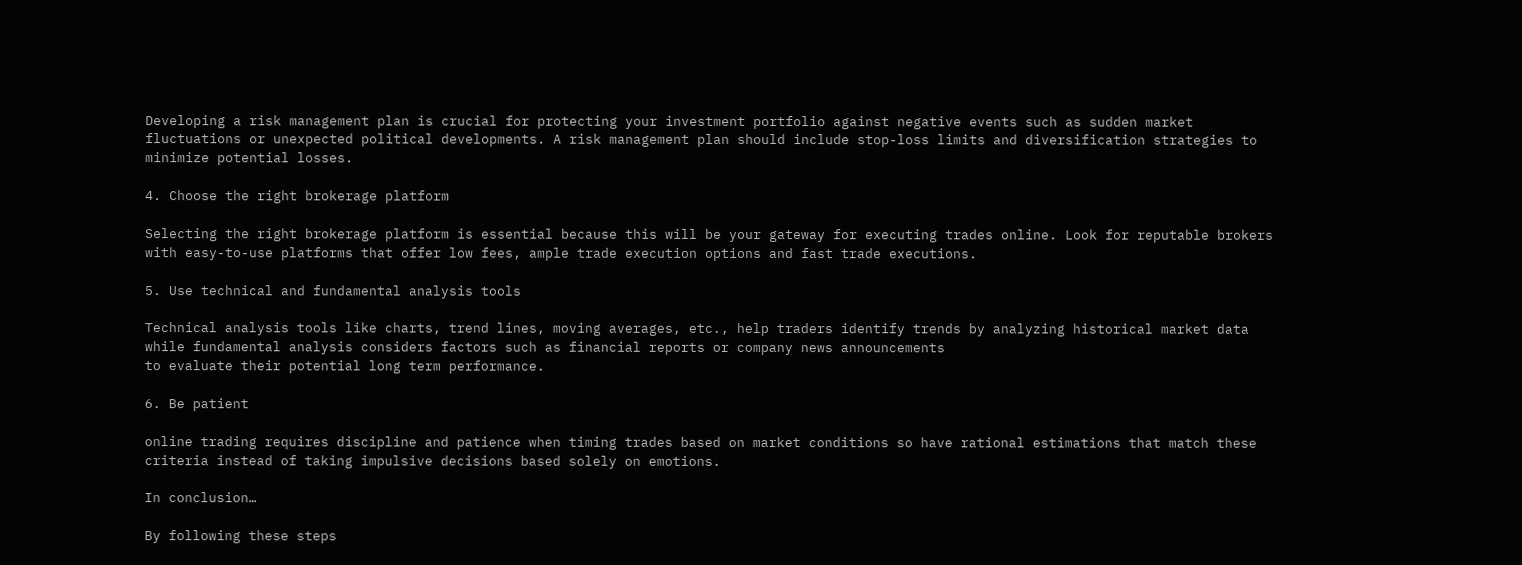Developing a risk management plan is crucial for protecting your investment portfolio against negative events such as sudden market fluctuations or unexpected political developments. A risk management plan should include stop-loss limits and diversification strategies to minimize potential losses.

4. Choose the right brokerage platform

Selecting the right brokerage platform is essential because this will be your gateway for executing trades online. Look for reputable brokers with easy-to-use platforms that offer low fees, ample trade execution options and fast trade executions.

5. Use technical and fundamental analysis tools

Technical analysis tools like charts, trend lines, moving averages, etc., help traders identify trends by analyzing historical market data while fundamental analysis considers factors such as financial reports or company news announcements
to evaluate their potential long term performance.

6. Be patient

online trading requires discipline and patience when timing trades based on market conditions so have rational estimations that match these criteria instead of taking impulsive decisions based solely on emotions.

In conclusion…

By following these steps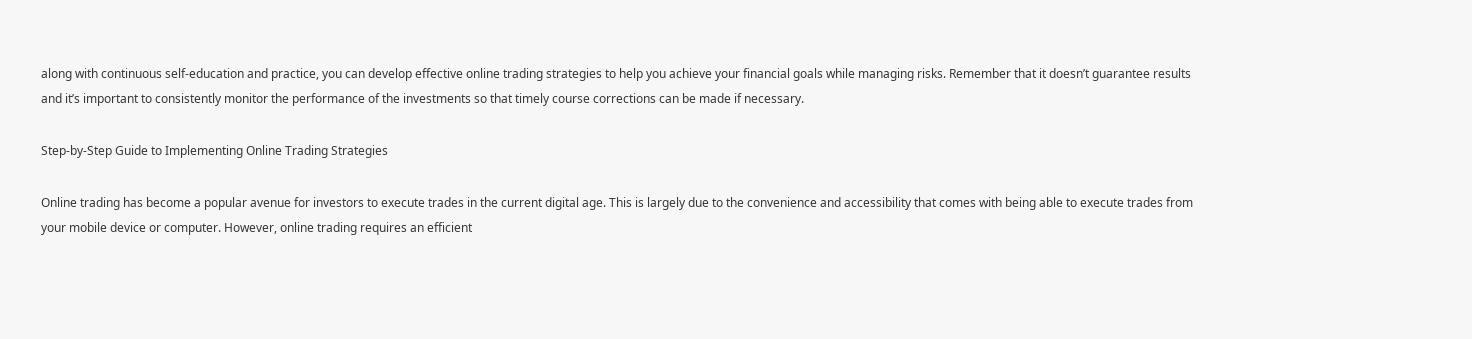along with continuous self-education and practice, you can develop effective online trading strategies to help you achieve your financial goals while managing risks. Remember that it doesn’t guarantee results and it’s important to consistently monitor the performance of the investments so that timely course corrections can be made if necessary.

Step-by-Step Guide to Implementing Online Trading Strategies

Online trading has become a popular avenue for investors to execute trades in the current digital age. This is largely due to the convenience and accessibility that comes with being able to execute trades from your mobile device or computer. However, online trading requires an efficient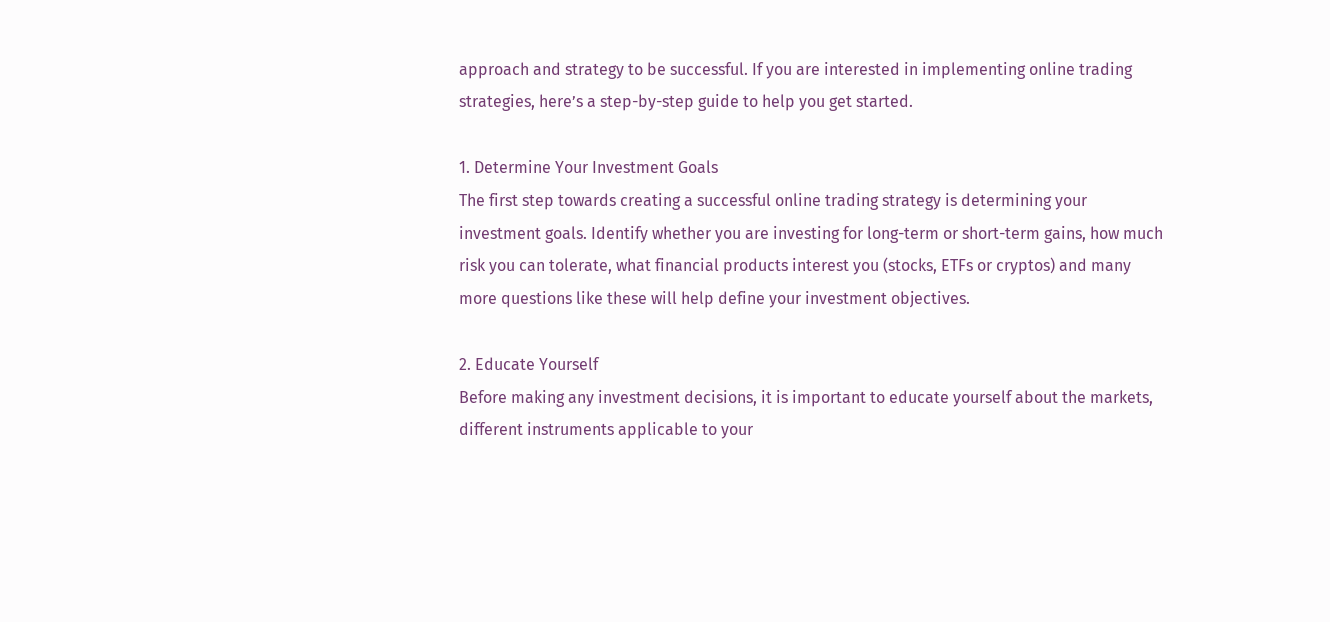approach and strategy to be successful. If you are interested in implementing online trading strategies, here’s a step-by-step guide to help you get started.

1. Determine Your Investment Goals
The first step towards creating a successful online trading strategy is determining your investment goals. Identify whether you are investing for long-term or short-term gains, how much risk you can tolerate, what financial products interest you (stocks, ETFs or cryptos) and many more questions like these will help define your investment objectives.

2. Educate Yourself
Before making any investment decisions, it is important to educate yourself about the markets, different instruments applicable to your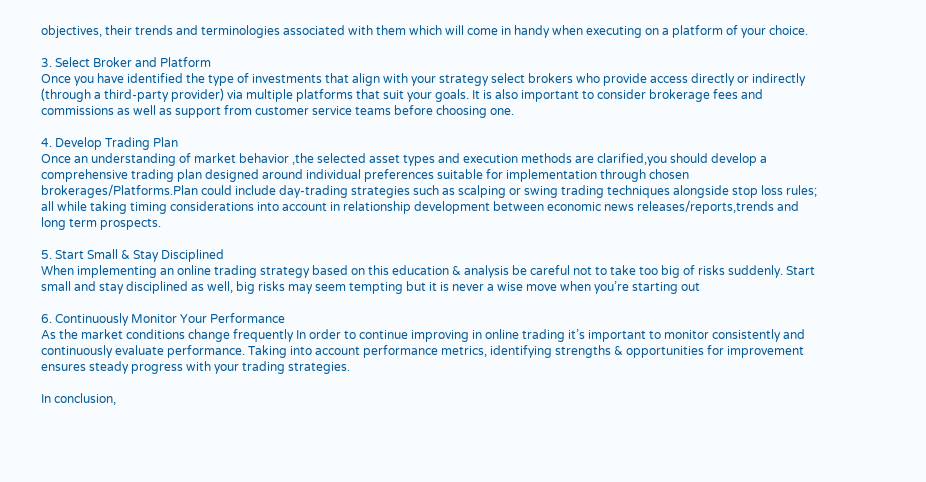objectives, their trends and terminologies associated with them which will come in handy when executing on a platform of your choice.

3. Select Broker and Platform
Once you have identified the type of investments that align with your strategy select brokers who provide access directly or indirectly (through a third-party provider) via multiple platforms that suit your goals. It is also important to consider brokerage fees and commissions as well as support from customer service teams before choosing one.

4. Develop Trading Plan
Once an understanding of market behavior ,the selected asset types and execution methods are clarified,you should develop a comprehensive trading plan designed around individual preferences suitable for implementation through chosen brokerages/Platforms.Plan could include day-trading strategies such as scalping or swing trading techniques alongside stop loss rules; all while taking timing considerations into account in relationship development between economic news releases/reports,trends and long term prospects.

5. Start Small & Stay Disciplined
When implementing an online trading strategy based on this education & analysis be careful not to take too big of risks suddenly. Start small and stay disciplined as well, big risks may seem tempting but it is never a wise move when you’re starting out

6. Continuously Monitor Your Performance
As the market conditions change frequently In order to continue improving in online trading it’s important to monitor consistently and continuously evaluate performance. Taking into account performance metrics, identifying strengths & opportunities for improvement ensures steady progress with your trading strategies.

In conclusion,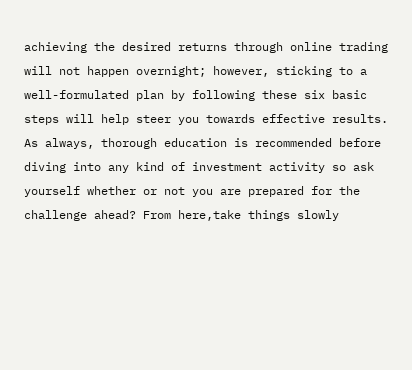achieving the desired returns through online trading will not happen overnight; however, sticking to a well-formulated plan by following these six basic steps will help steer you towards effective results. As always, thorough education is recommended before diving into any kind of investment activity so ask yourself whether or not you are prepared for the challenge ahead? From here,take things slowly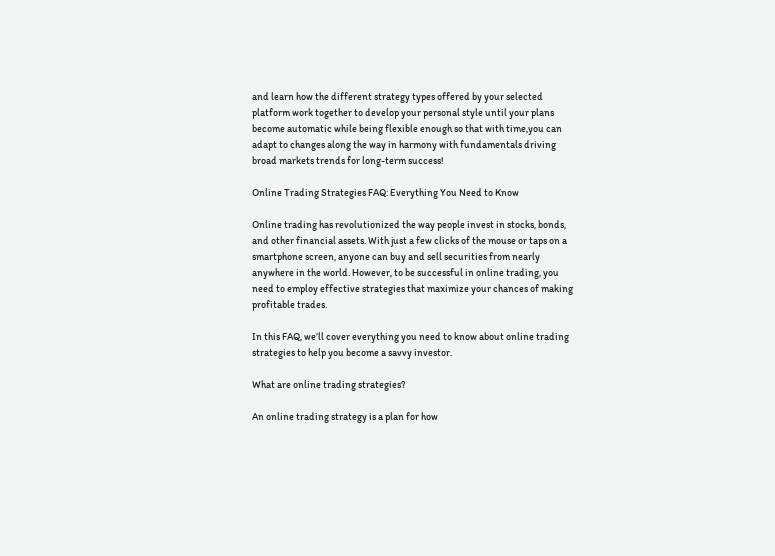and learn how the different strategy types offered by your selected platform work together to develop your personal style until your plans become automatic while being flexible enough so that with time,you can adapt to changes along the way in harmony with fundamentals driving broad markets trends for long-term success!

Online Trading Strategies FAQ: Everything You Need to Know

Online trading has revolutionized the way people invest in stocks, bonds, and other financial assets. With just a few clicks of the mouse or taps on a smartphone screen, anyone can buy and sell securities from nearly anywhere in the world. However, to be successful in online trading, you need to employ effective strategies that maximize your chances of making profitable trades.

In this FAQ, we’ll cover everything you need to know about online trading strategies to help you become a savvy investor.

What are online trading strategies?

An online trading strategy is a plan for how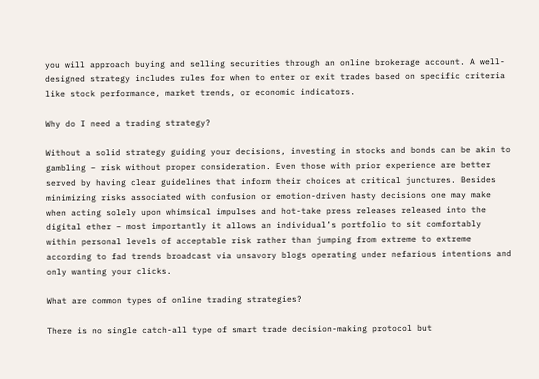you will approach buying and selling securities through an online brokerage account. A well-designed strategy includes rules for when to enter or exit trades based on specific criteria like stock performance, market trends, or economic indicators.

Why do I need a trading strategy?

Without a solid strategy guiding your decisions, investing in stocks and bonds can be akin to gambling – risk without proper consideration. Even those with prior experience are better served by having clear guidelines that inform their choices at critical junctures. Besides minimizing risks associated with confusion or emotion-driven hasty decisions one may make when acting solely upon whimsical impulses and hot-take press releases released into the digital ether – most importantly it allows an individual’s portfolio to sit comfortably within personal levels of acceptable risk rather than jumping from extreme to extreme according to fad trends broadcast via unsavory blogs operating under nefarious intentions and only wanting your clicks.

What are common types of online trading strategies?

There is no single catch-all type of smart trade decision-making protocol but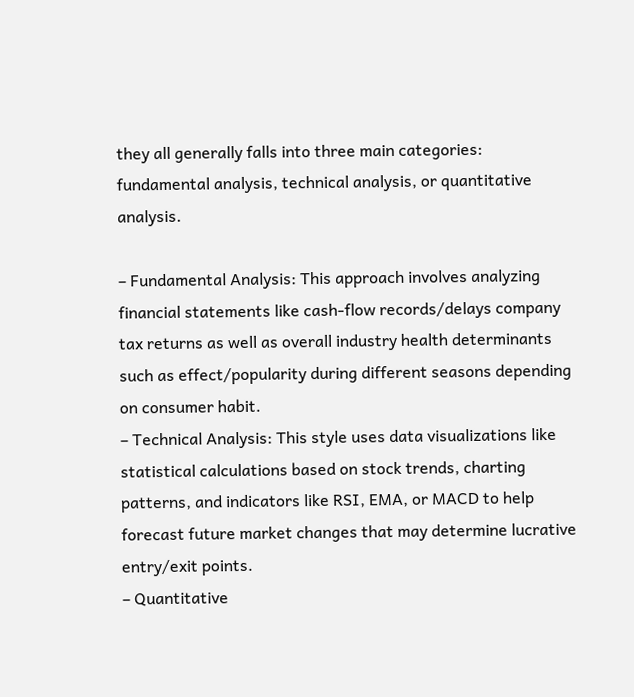they all generally falls into three main categories: fundamental analysis, technical analysis, or quantitative analysis.

– Fundamental Analysis: This approach involves analyzing financial statements like cash-flow records/delays company tax returns as well as overall industry health determinants such as effect/popularity during different seasons depending on consumer habit.
– Technical Analysis: This style uses data visualizations like statistical calculations based on stock trends, charting patterns, and indicators like RSI, EMA, or MACD to help forecast future market changes that may determine lucrative entry/exit points.
– Quantitative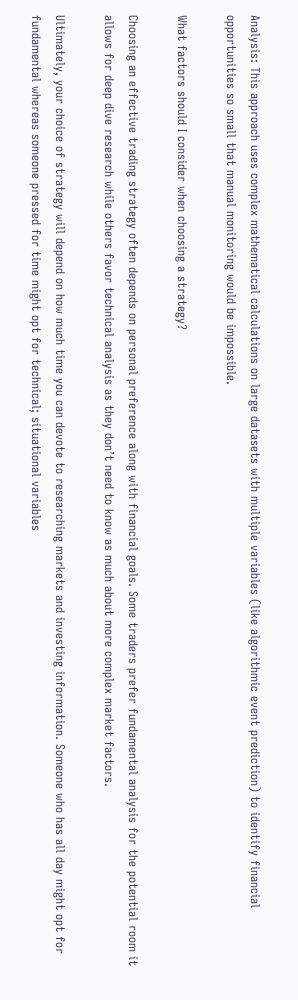Analysis: This approach uses complex mathematical calculations on large datasets with multiple variables (like algorithmic event prediction) to identify financial opportunities so small that manual monitoring would be impossible.

What factors should I consider when choosing a strategy?

Choosing an effective trading strategy often depends on personal preference along with financial goals. Some traders prefer fundamental analysis for the potential room it allows for deep dive research while others favor technical analysis as they don’t need to know as much about more complex market factors.

Ultimately, your choice of strategy will depend on how much time you can devote to researching markets and investing information. Someone who has all day might opt for fundamental whereas someone pressed for time might opt for technical; situational variables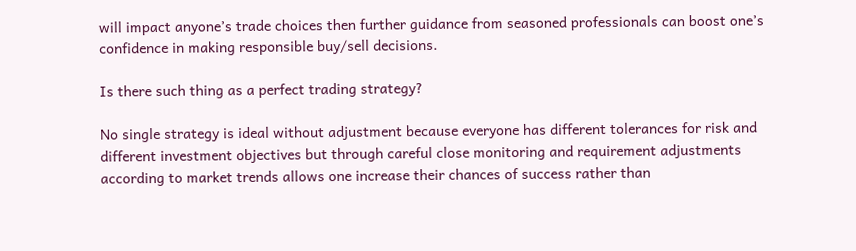will impact anyone’s trade choices then further guidance from seasoned professionals can boost one’s confidence in making responsible buy/sell decisions.

Is there such thing as a perfect trading strategy?

No single strategy is ideal without adjustment because everyone has different tolerances for risk and different investment objectives but through careful close monitoring and requirement adjustments according to market trends allows one increase their chances of success rather than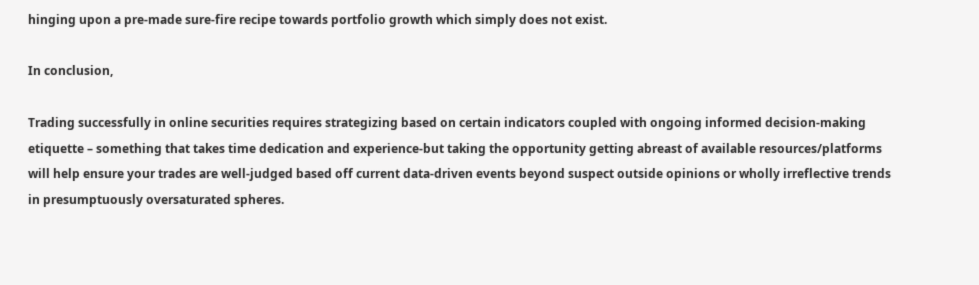hinging upon a pre-made sure-fire recipe towards portfolio growth which simply does not exist.

In conclusion,

Trading successfully in online securities requires strategizing based on certain indicators coupled with ongoing informed decision-making etiquette – something that takes time dedication and experience-but taking the opportunity getting abreast of available resources/platforms will help ensure your trades are well-judged based off current data-driven events beyond suspect outside opinions or wholly irreflective trends in presumptuously oversaturated spheres.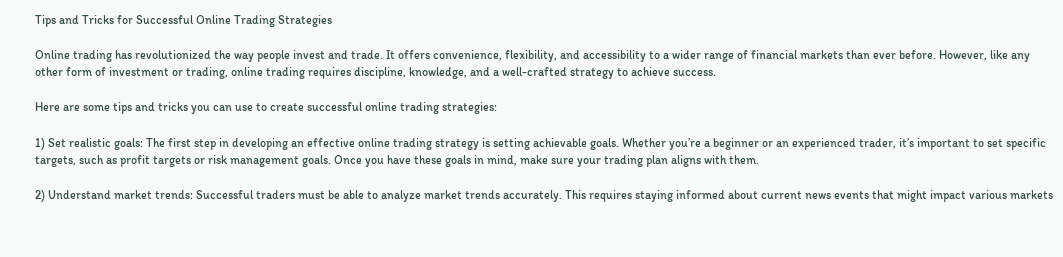Tips and Tricks for Successful Online Trading Strategies

Online trading has revolutionized the way people invest and trade. It offers convenience, flexibility, and accessibility to a wider range of financial markets than ever before. However, like any other form of investment or trading, online trading requires discipline, knowledge, and a well-crafted strategy to achieve success.

Here are some tips and tricks you can use to create successful online trading strategies:

1) Set realistic goals: The first step in developing an effective online trading strategy is setting achievable goals. Whether you’re a beginner or an experienced trader, it’s important to set specific targets, such as profit targets or risk management goals. Once you have these goals in mind, make sure your trading plan aligns with them.

2) Understand market trends: Successful traders must be able to analyze market trends accurately. This requires staying informed about current news events that might impact various markets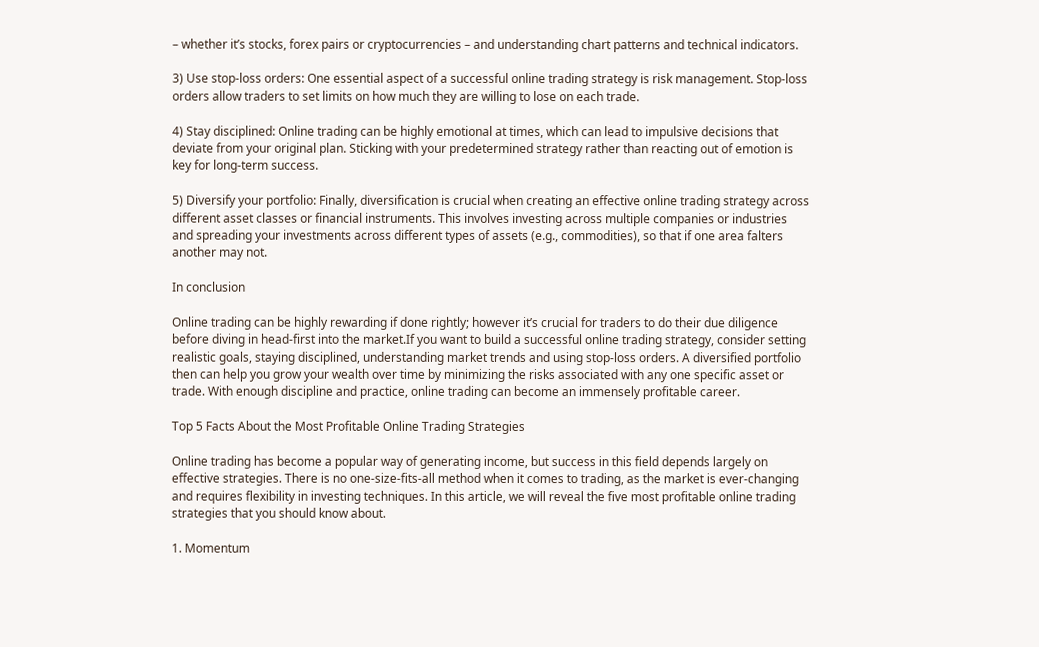– whether it’s stocks, forex pairs or cryptocurrencies – and understanding chart patterns and technical indicators.

3) Use stop-loss orders: One essential aspect of a successful online trading strategy is risk management. Stop-loss orders allow traders to set limits on how much they are willing to lose on each trade.

4) Stay disciplined: Online trading can be highly emotional at times, which can lead to impulsive decisions that deviate from your original plan. Sticking with your predetermined strategy rather than reacting out of emotion is key for long-term success.

5) Diversify your portfolio: Finally, diversification is crucial when creating an effective online trading strategy across different asset classes or financial instruments. This involves investing across multiple companies or industries and spreading your investments across different types of assets (e.g., commodities), so that if one area falters another may not.

In conclusion

Online trading can be highly rewarding if done rightly; however it’s crucial for traders to do their due diligence before diving in head-first into the market.If you want to build a successful online trading strategy, consider setting realistic goals, staying disciplined, understanding market trends and using stop-loss orders. A diversified portfolio then can help you grow your wealth over time by minimizing the risks associated with any one specific asset or trade. With enough discipline and practice, online trading can become an immensely profitable career.

Top 5 Facts About the Most Profitable Online Trading Strategies

Online trading has become a popular way of generating income, but success in this field depends largely on effective strategies. There is no one-size-fits-all method when it comes to trading, as the market is ever-changing and requires flexibility in investing techniques. In this article, we will reveal the five most profitable online trading strategies that you should know about.

1. Momentum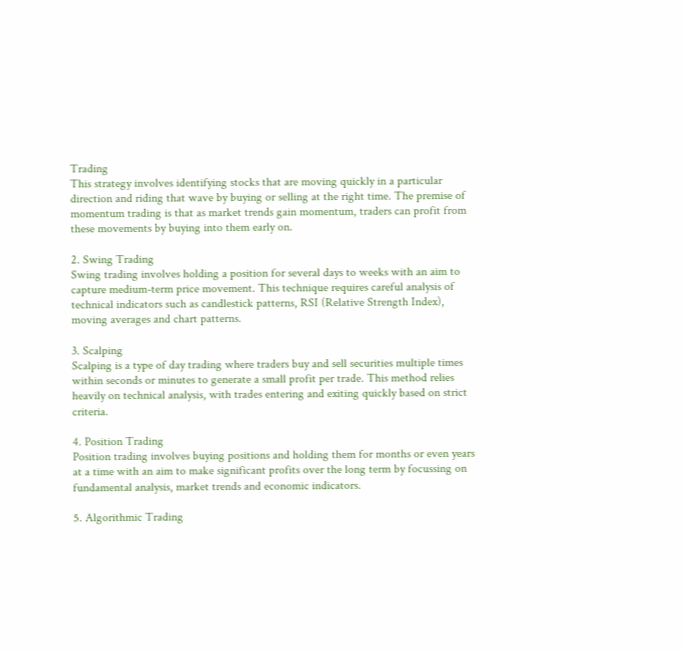Trading
This strategy involves identifying stocks that are moving quickly in a particular direction and riding that wave by buying or selling at the right time. The premise of momentum trading is that as market trends gain momentum, traders can profit from these movements by buying into them early on.

2. Swing Trading
Swing trading involves holding a position for several days to weeks with an aim to capture medium-term price movement. This technique requires careful analysis of technical indicators such as candlestick patterns, RSI (Relative Strength Index), moving averages and chart patterns.

3. Scalping
Scalping is a type of day trading where traders buy and sell securities multiple times within seconds or minutes to generate a small profit per trade. This method relies heavily on technical analysis, with trades entering and exiting quickly based on strict criteria.

4. Position Trading
Position trading involves buying positions and holding them for months or even years at a time with an aim to make significant profits over the long term by focussing on fundamental analysis, market trends and economic indicators.

5. Algorithmic Trading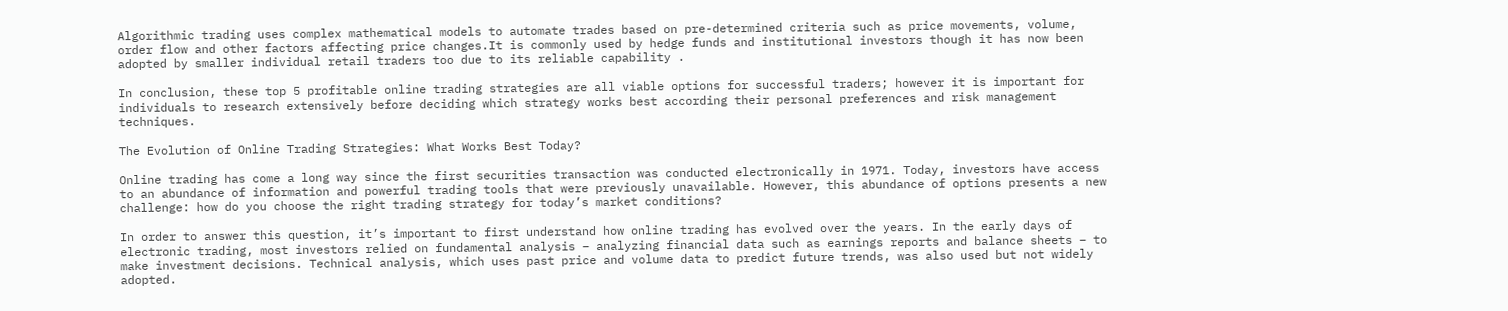Algorithmic trading uses complex mathematical models to automate trades based on pre-determined criteria such as price movements, volume, order flow and other factors affecting price changes.It is commonly used by hedge funds and institutional investors though it has now been adopted by smaller individual retail traders too due to its reliable capability .

In conclusion, these top 5 profitable online trading strategies are all viable options for successful traders; however it is important for individuals to research extensively before deciding which strategy works best according their personal preferences and risk management techniques.

The Evolution of Online Trading Strategies: What Works Best Today?

Online trading has come a long way since the first securities transaction was conducted electronically in 1971. Today, investors have access to an abundance of information and powerful trading tools that were previously unavailable. However, this abundance of options presents a new challenge: how do you choose the right trading strategy for today’s market conditions?

In order to answer this question, it’s important to first understand how online trading has evolved over the years. In the early days of electronic trading, most investors relied on fundamental analysis – analyzing financial data such as earnings reports and balance sheets – to make investment decisions. Technical analysis, which uses past price and volume data to predict future trends, was also used but not widely adopted.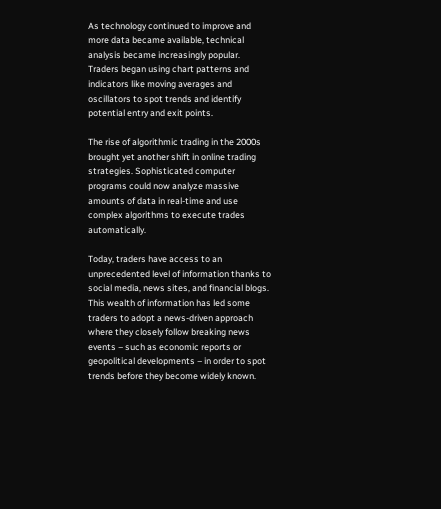As technology continued to improve and more data became available, technical analysis became increasingly popular. Traders began using chart patterns and indicators like moving averages and oscillators to spot trends and identify potential entry and exit points.

The rise of algorithmic trading in the 2000s brought yet another shift in online trading strategies. Sophisticated computer programs could now analyze massive amounts of data in real-time and use complex algorithms to execute trades automatically.

Today, traders have access to an unprecedented level of information thanks to social media, news sites, and financial blogs. This wealth of information has led some traders to adopt a news-driven approach where they closely follow breaking news events – such as economic reports or geopolitical developments – in order to spot trends before they become widely known.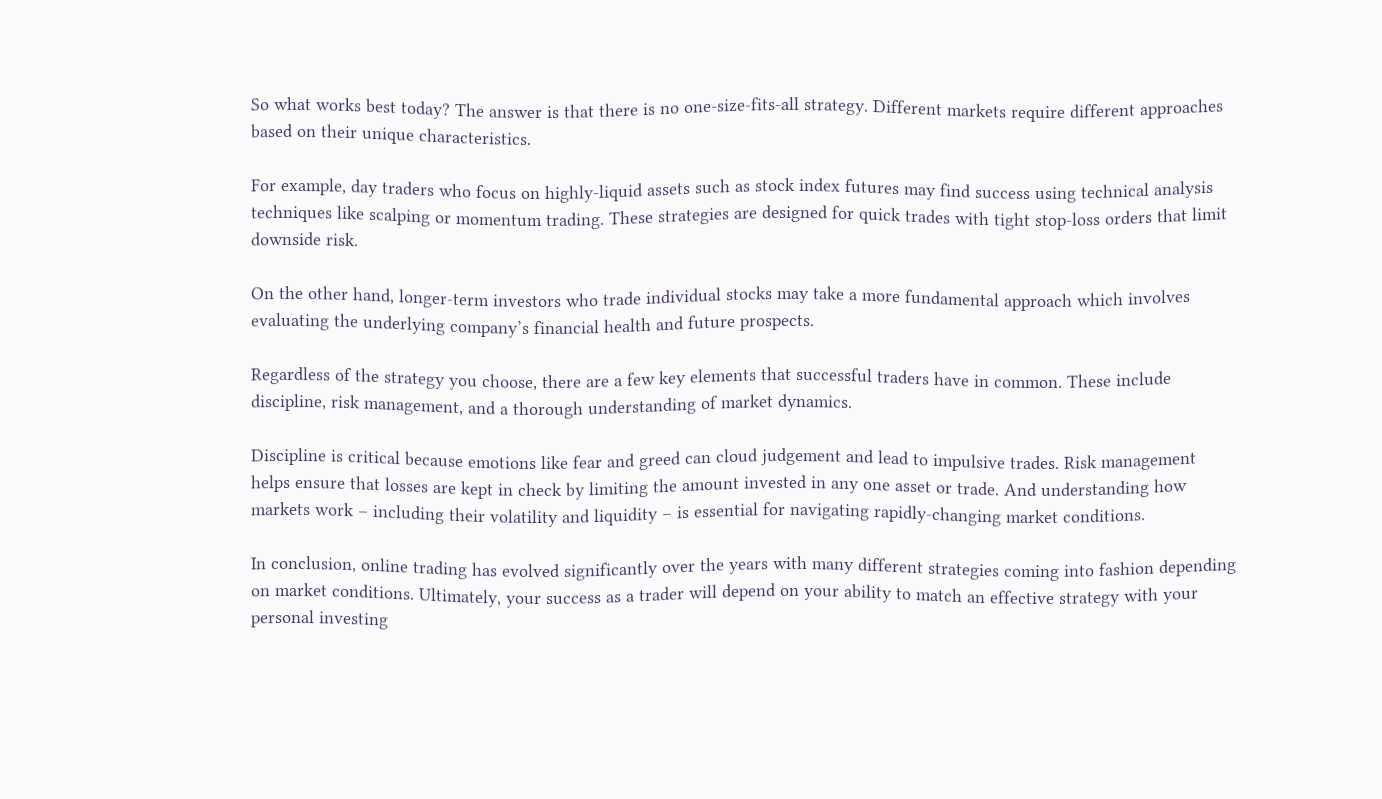So what works best today? The answer is that there is no one-size-fits-all strategy. Different markets require different approaches based on their unique characteristics.

For example, day traders who focus on highly-liquid assets such as stock index futures may find success using technical analysis techniques like scalping or momentum trading. These strategies are designed for quick trades with tight stop-loss orders that limit downside risk.

On the other hand, longer-term investors who trade individual stocks may take a more fundamental approach which involves evaluating the underlying company’s financial health and future prospects.

Regardless of the strategy you choose, there are a few key elements that successful traders have in common. These include discipline, risk management, and a thorough understanding of market dynamics.

Discipline is critical because emotions like fear and greed can cloud judgement and lead to impulsive trades. Risk management helps ensure that losses are kept in check by limiting the amount invested in any one asset or trade. And understanding how markets work – including their volatility and liquidity – is essential for navigating rapidly-changing market conditions.

In conclusion, online trading has evolved significantly over the years with many different strategies coming into fashion depending on market conditions. Ultimately, your success as a trader will depend on your ability to match an effective strategy with your personal investing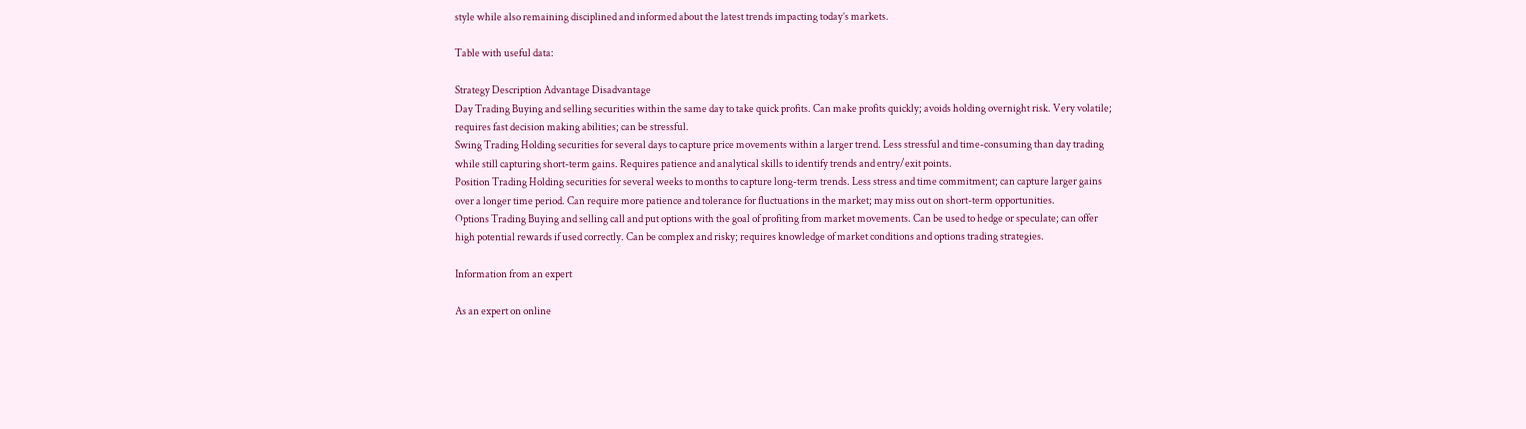style while also remaining disciplined and informed about the latest trends impacting today’s markets.

Table with useful data:

Strategy Description Advantage Disadvantage
Day Trading Buying and selling securities within the same day to take quick profits. Can make profits quickly; avoids holding overnight risk. Very volatile; requires fast decision making abilities; can be stressful.
Swing Trading Holding securities for several days to capture price movements within a larger trend. Less stressful and time-consuming than day trading while still capturing short-term gains. Requires patience and analytical skills to identify trends and entry/exit points.
Position Trading Holding securities for several weeks to months to capture long-term trends. Less stress and time commitment; can capture larger gains over a longer time period. Can require more patience and tolerance for fluctuations in the market; may miss out on short-term opportunities.
Options Trading Buying and selling call and put options with the goal of profiting from market movements. Can be used to hedge or speculate; can offer high potential rewards if used correctly. Can be complex and risky; requires knowledge of market conditions and options trading strategies.

Information from an expert

As an expert on online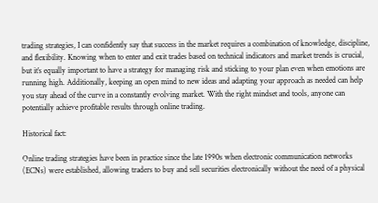trading strategies, I can confidently say that success in the market requires a combination of knowledge, discipline, and flexibility. Knowing when to enter and exit trades based on technical indicators and market trends is crucial, but it’s equally important to have a strategy for managing risk and sticking to your plan even when emotions are running high. Additionally, keeping an open mind to new ideas and adapting your approach as needed can help you stay ahead of the curve in a constantly evolving market. With the right mindset and tools, anyone can potentially achieve profitable results through online trading.

Historical fact:

Online trading strategies have been in practice since the late 1990s when electronic communication networks (ECNs) were established, allowing traders to buy and sell securities electronically without the need of a physical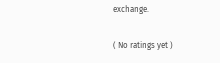exchange.

( No ratings yet )